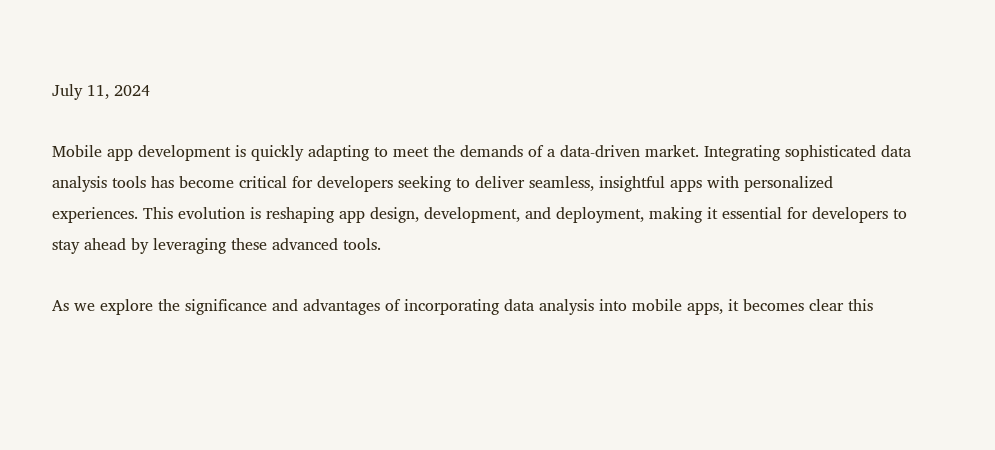July 11, 2024

Mobile app development is quickly adapting to meet the demands of a data-driven market. Integrating sophisticated data analysis tools has become critical for developers seeking to deliver seamless, insightful apps with personalized experiences. This evolution is reshaping app design, development, and deployment, making it essential for developers to stay ahead by leveraging these advanced tools.

As we explore the significance and advantages of incorporating data analysis into mobile apps, it becomes clear this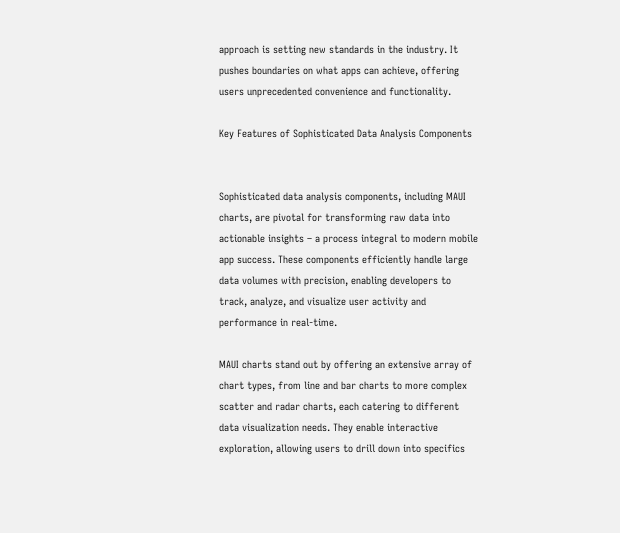approach is setting new standards in the industry. It pushes boundaries on what apps can achieve, offering users unprecedented convenience and functionality.

Key Features of Sophisticated Data Analysis Components


Sophisticated data analysis components, including MAUI charts, are pivotal for transforming raw data into actionable insights – a process integral to modern mobile app success. These components efficiently handle large data volumes with precision, enabling developers to track, analyze, and visualize user activity and performance in real-time.

MAUI charts stand out by offering an extensive array of chart types, from line and bar charts to more complex scatter and radar charts, each catering to different data visualization needs. They enable interactive exploration, allowing users to drill down into specifics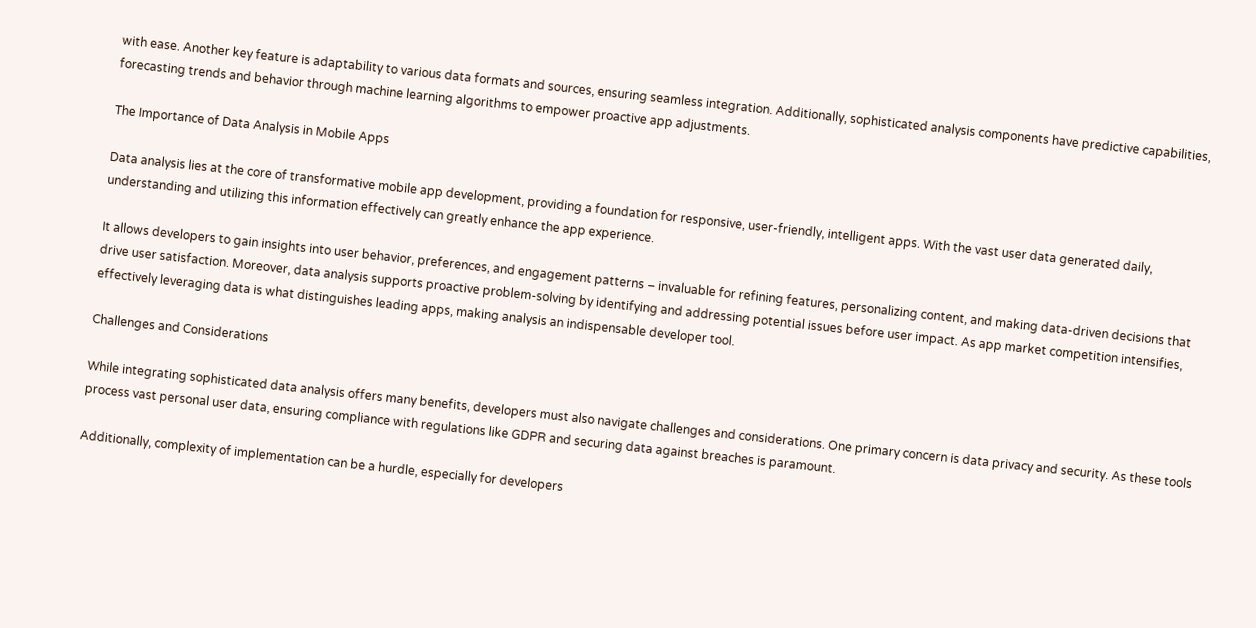with ease. Another key feature is adaptability to various data formats and sources, ensuring seamless integration. Additionally, sophisticated analysis components have predictive capabilities, forecasting trends and behavior through machine learning algorithms to empower proactive app adjustments.

The Importance of Data Analysis in Mobile Apps

Data analysis lies at the core of transformative mobile app development, providing a foundation for responsive, user-friendly, intelligent apps. With the vast user data generated daily, understanding and utilizing this information effectively can greatly enhance the app experience.

It allows developers to gain insights into user behavior, preferences, and engagement patterns – invaluable for refining features, personalizing content, and making data-driven decisions that drive user satisfaction. Moreover, data analysis supports proactive problem-solving by identifying and addressing potential issues before user impact. As app market competition intensifies, effectively leveraging data is what distinguishes leading apps, making analysis an indispensable developer tool.

Challenges and Considerations

While integrating sophisticated data analysis offers many benefits, developers must also navigate challenges and considerations. One primary concern is data privacy and security. As these tools process vast personal user data, ensuring compliance with regulations like GDPR and securing data against breaches is paramount.

Additionally, complexity of implementation can be a hurdle, especially for developers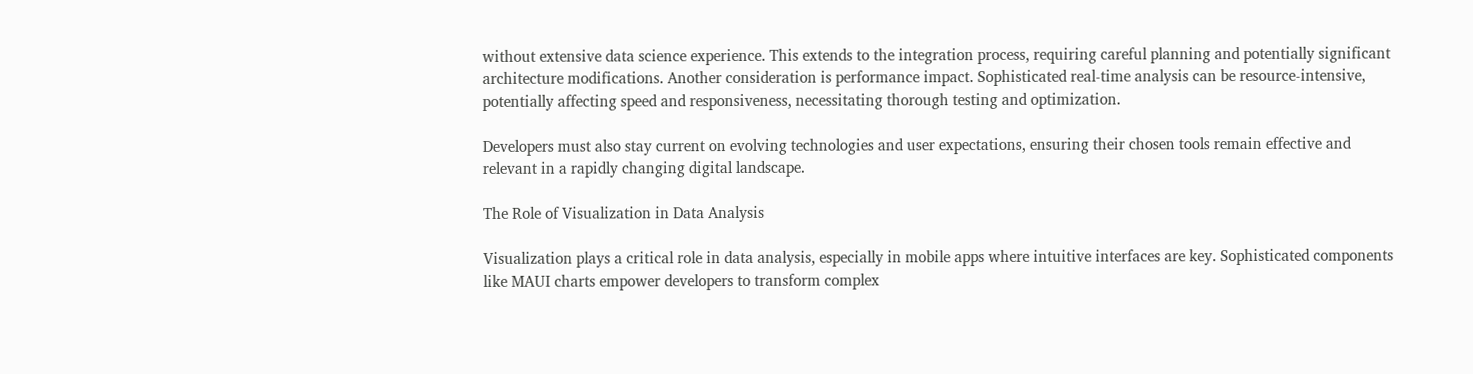without extensive data science experience. This extends to the integration process, requiring careful planning and potentially significant architecture modifications. Another consideration is performance impact. Sophisticated real-time analysis can be resource-intensive, potentially affecting speed and responsiveness, necessitating thorough testing and optimization.

Developers must also stay current on evolving technologies and user expectations, ensuring their chosen tools remain effective and relevant in a rapidly changing digital landscape.

The Role of Visualization in Data Analysis

Visualization plays a critical role in data analysis, especially in mobile apps where intuitive interfaces are key. Sophisticated components like MAUI charts empower developers to transform complex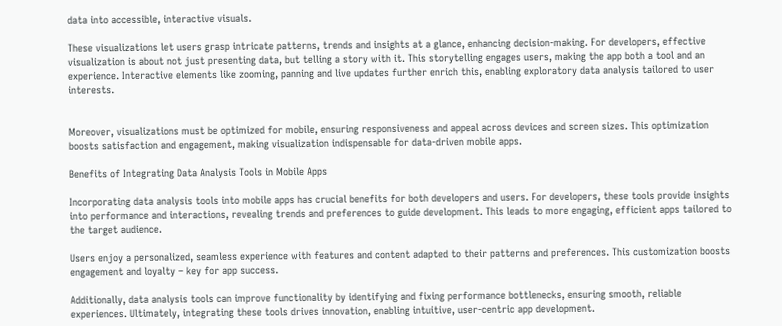data into accessible, interactive visuals.

These visualizations let users grasp intricate patterns, trends and insights at a glance, enhancing decision-making. For developers, effective visualization is about not just presenting data, but telling a story with it. This storytelling engages users, making the app both a tool and an experience. Interactive elements like zooming, panning and live updates further enrich this, enabling exploratory data analysis tailored to user interests.


Moreover, visualizations must be optimized for mobile, ensuring responsiveness and appeal across devices and screen sizes. This optimization boosts satisfaction and engagement, making visualization indispensable for data-driven mobile apps.

Benefits of Integrating Data Analysis Tools in Mobile Apps

Incorporating data analysis tools into mobile apps has crucial benefits for both developers and users. For developers, these tools provide insights into performance and interactions, revealing trends and preferences to guide development. This leads to more engaging, efficient apps tailored to the target audience.

Users enjoy a personalized, seamless experience with features and content adapted to their patterns and preferences. This customization boosts engagement and loyalty – key for app success.

Additionally, data analysis tools can improve functionality by identifying and fixing performance bottlenecks, ensuring smooth, reliable experiences. Ultimately, integrating these tools drives innovation, enabling intuitive, user-centric app development.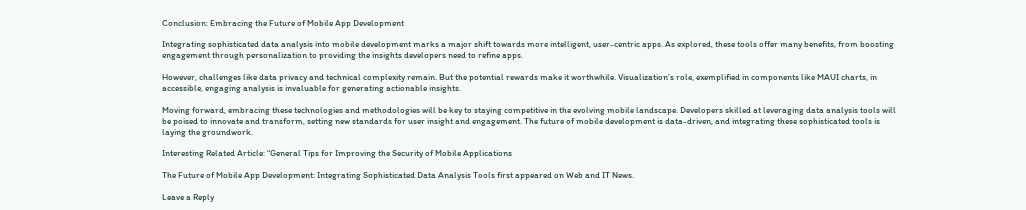Conclusion: Embracing the Future of Mobile App Development

Integrating sophisticated data analysis into mobile development marks a major shift towards more intelligent, user-centric apps. As explored, these tools offer many benefits, from boosting engagement through personalization to providing the insights developers need to refine apps.

However, challenges like data privacy and technical complexity remain. But the potential rewards make it worthwhile. Visualization’s role, exemplified in components like MAUI charts, in accessible, engaging analysis is invaluable for generating actionable insights.

Moving forward, embracing these technologies and methodologies will be key to staying competitive in the evolving mobile landscape. Developers skilled at leveraging data analysis tools will be poised to innovate and transform, setting new standards for user insight and engagement. The future of mobile development is data-driven, and integrating these sophisticated tools is laying the groundwork.

Interesting Related Article: “General Tips for Improving the Security of Mobile Applications

The Future of Mobile App Development: Integrating Sophisticated Data Analysis Tools first appeared on Web and IT News.

Leave a Reply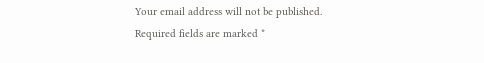Your email address will not be published. Required fields are marked *